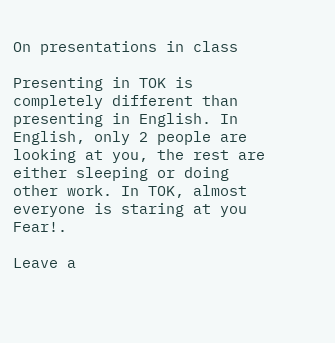On presentations in class

Presenting in TOK is completely different than presenting in English. In English, only 2 people are looking at you, the rest are either sleeping or doing other work. In TOK, almost everyone is staring at you Fear!.

Leave a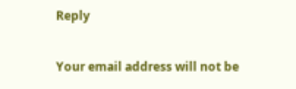Reply

Your email address will not be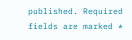published. Required fields are marked *